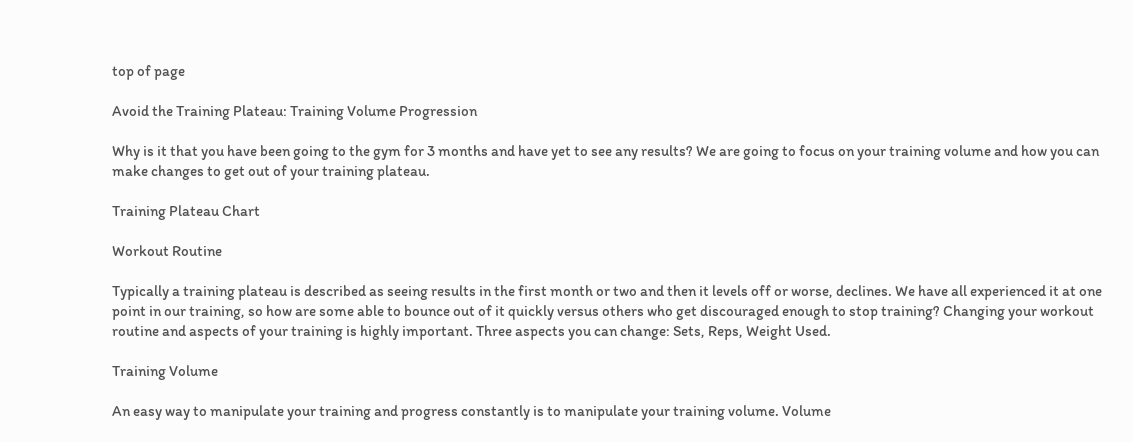top of page

Avoid the Training Plateau: Training Volume Progression

Why is it that you have been going to the gym for 3 months and have yet to see any results? We are going to focus on your training volume and how you can make changes to get out of your training plateau.

Training Plateau Chart

Workout Routine

Typically a training plateau is described as seeing results in the first month or two and then it levels off or worse, declines. We have all experienced it at one point in our training, so how are some able to bounce out of it quickly versus others who get discouraged enough to stop training? Changing your workout routine and aspects of your training is highly important. Three aspects you can change: Sets, Reps, Weight Used.

Training Volume

An easy way to manipulate your training and progress constantly is to manipulate your training volume. Volume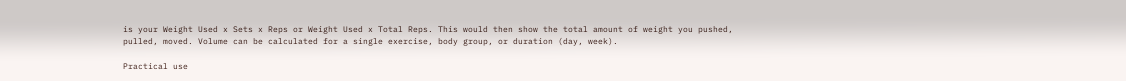is your Weight Used x Sets x Reps or Weight Used x Total Reps. This would then show the total amount of weight you pushed, pulled, moved. Volume can be calculated for a single exercise, body group, or duration (day, week).

Practical use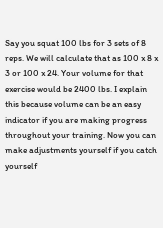Say you squat 100 lbs for 3 sets of 8 reps. We will calculate that as 100 x 8 x 3 or 100 x 24. Your volume for that exercise would be 2400 lbs. I explain this because volume can be an easy indicator if you are making progress throughout your training. Now you can make adjustments yourself if you catch yourself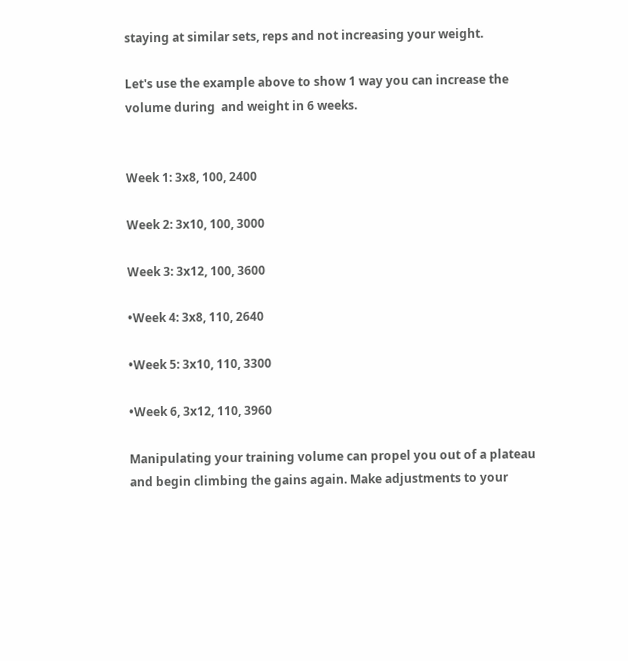staying at similar sets, reps and not increasing your weight.

Let's use the example above to show 1 way you can increase the volume during  and weight in 6 weeks.


Week 1: 3x8, 100, 2400

Week 2: 3x10, 100, 3000

Week 3: 3x12, 100, 3600

•Week 4: 3x8, 110, 2640

•Week 5: 3x10, 110, 3300

•Week 6, 3x12, 110, 3960

Manipulating your training volume can propel you out of a plateau and begin climbing the gains again. Make adjustments to your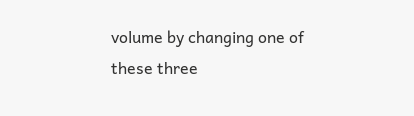volume by changing one of these three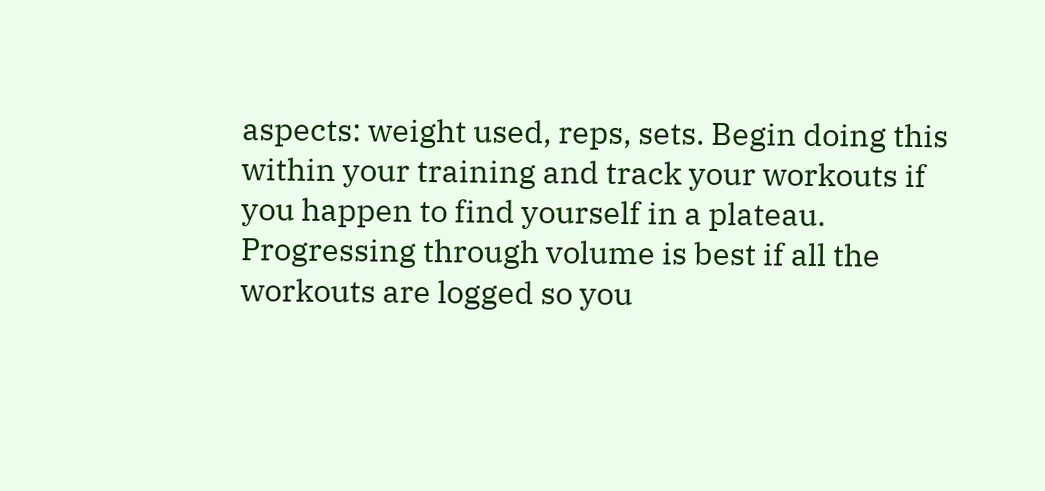aspects: weight used, reps, sets. Begin doing this within your training and track your workouts if you happen to find yourself in a plateau. Progressing through volume is best if all the workouts are logged so you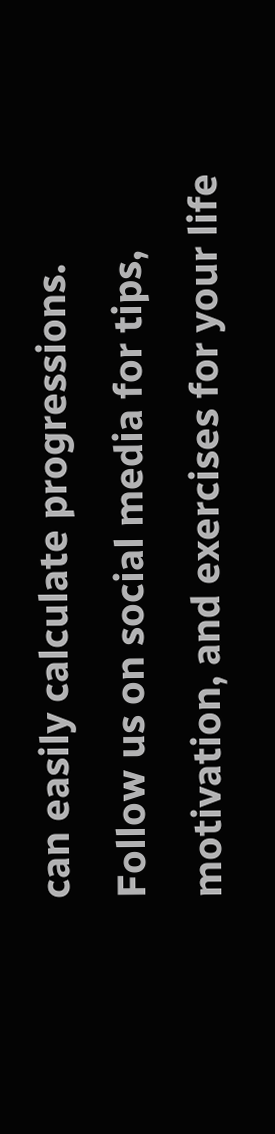can easily calculate progressions. Follow us on social media for tips, motivation, and exercises for your life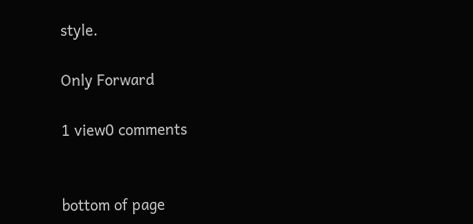style.

Only Forward

1 view0 comments


bottom of page